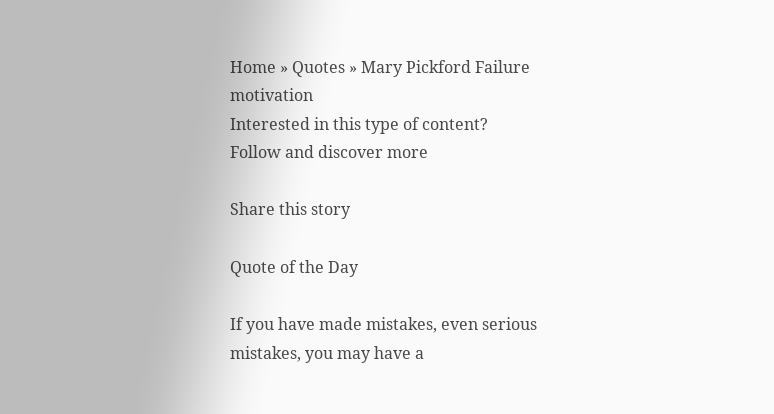Home » Quotes » Mary Pickford Failure motivation
Interested in this type of content?
Follow and discover more

Share this story

Quote of the Day

If you have made mistakes, even serious mistakes, you may have a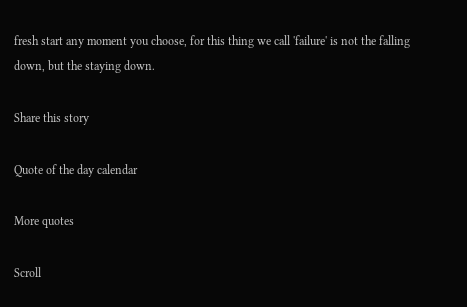fresh start any moment you choose, for this thing we call 'failure' is not the falling down, but the staying down.

Share this story

Quote of the day calendar

More quotes

Scroll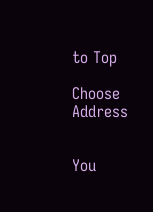to Top

Choose Address


You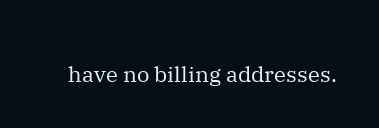have no billing addresses.